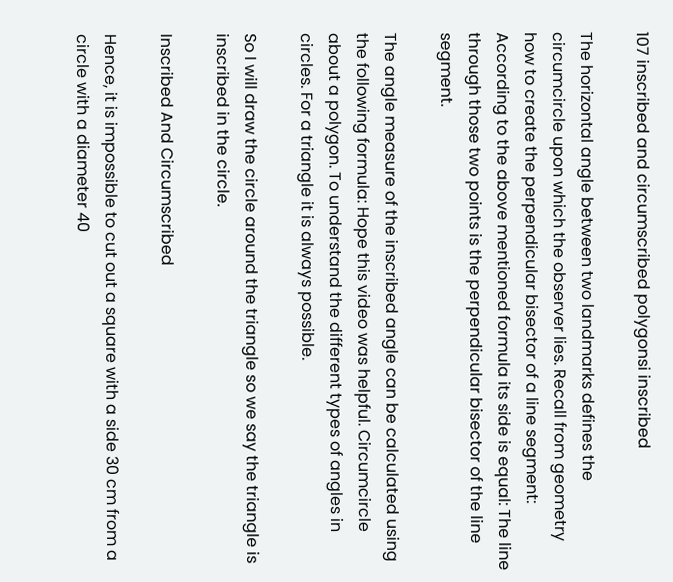107 inscribed and circumscribed polygonsi inscribed

The horizontal angle between two landmarks defines the circumcircle upon which the observer lies. Recall from geometry how to create the perpendicular bisector of a line segment: According to the above mentioned formula its side is equal: The line through those two points is the perpendicular bisector of the line segment.

The angle measure of the inscribed angle can be calculated using the following formula: Hope this video was helpful. Circumcircle about a polygon. To understand the different types of angles in circles. For a triangle it is always possible.

So I will draw the circle around the triangle so we say the triangle is inscribed in the circle.

Inscribed And Circumscribed

Hence, it is impossible to cut out a square with a side 30 cm from a circle with a diameter 40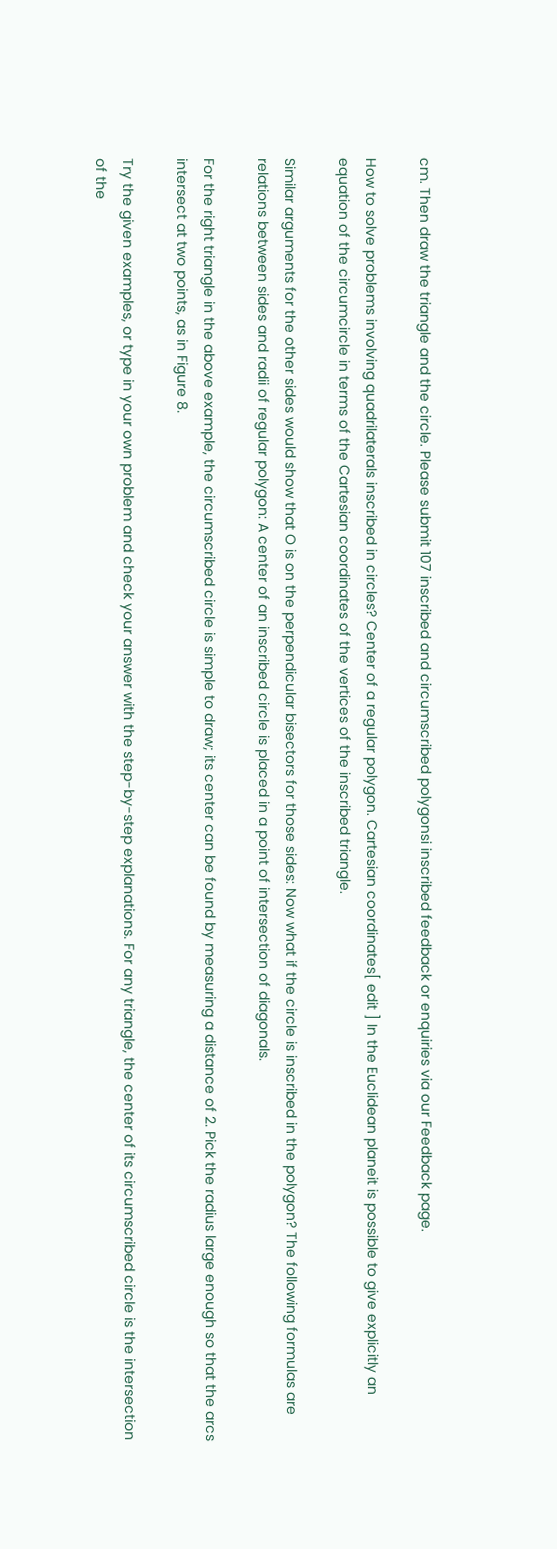cm. Then draw the triangle and the circle. Please submit 107 inscribed and circumscribed polygonsi inscribed feedback or enquiries via our Feedback page.

How to solve problems involving quadrilaterals inscribed in circles? Center of a regular polygon. Cartesian coordinates[ edit ] In the Euclidean planeit is possible to give explicitly an equation of the circumcircle in terms of the Cartesian coordinates of the vertices of the inscribed triangle.

Similar arguments for the other sides would show that O is on the perpendicular bisectors for those sides: Now what if the circle is inscribed in the polygon? The following formulas are relations between sides and radii of regular polygon: A center of an inscribed circle is placed in a point of intersection of diagonals.

For the right triangle in the above example, the circumscribed circle is simple to draw; its center can be found by measuring a distance of 2. Pick the radius large enough so that the arcs intersect at two points, as in Figure 8.

Try the given examples, or type in your own problem and check your answer with the step-by-step explanations. For any triangle, the center of its circumscribed circle is the intersection of the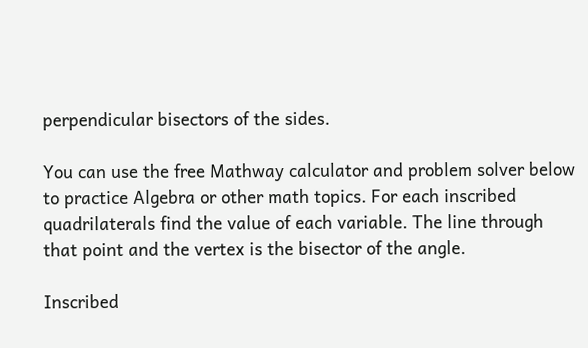perpendicular bisectors of the sides.

You can use the free Mathway calculator and problem solver below to practice Algebra or other math topics. For each inscribed quadrilaterals find the value of each variable. The line through that point and the vertex is the bisector of the angle.

Inscribed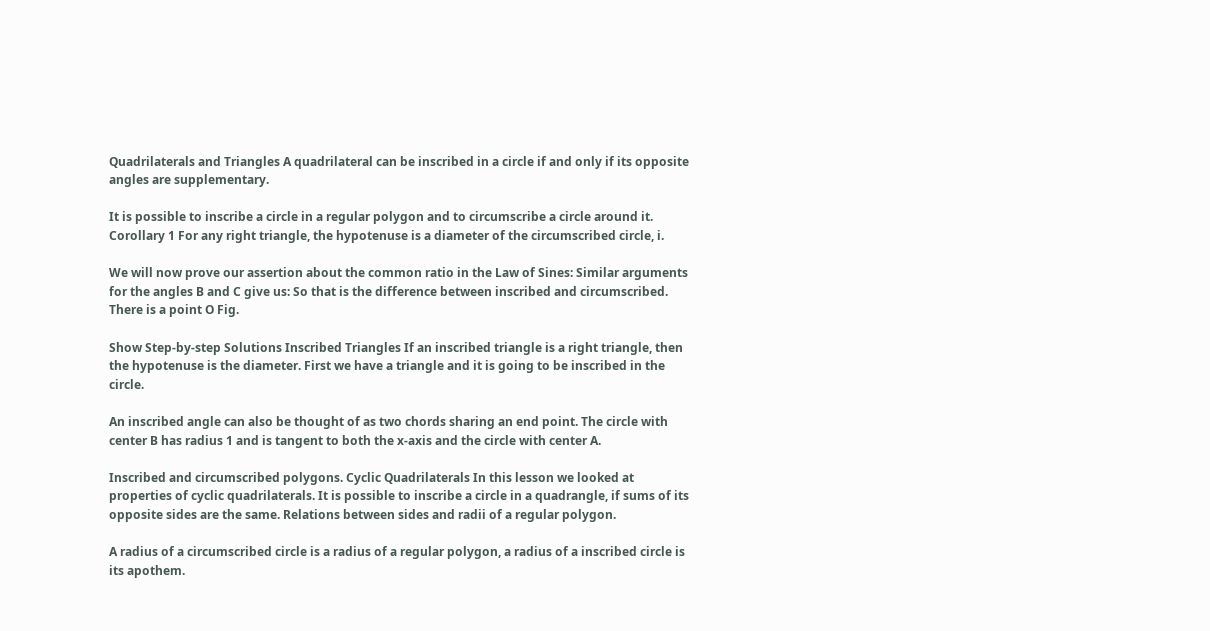Quadrilaterals and Triangles A quadrilateral can be inscribed in a circle if and only if its opposite angles are supplementary.

It is possible to inscribe a circle in a regular polygon and to circumscribe a circle around it. Corollary 1 For any right triangle, the hypotenuse is a diameter of the circumscribed circle, i.

We will now prove our assertion about the common ratio in the Law of Sines: Similar arguments for the angles B and C give us: So that is the difference between inscribed and circumscribed. There is a point O Fig.

Show Step-by-step Solutions Inscribed Triangles If an inscribed triangle is a right triangle, then the hypotenuse is the diameter. First we have a triangle and it is going to be inscribed in the circle.

An inscribed angle can also be thought of as two chords sharing an end point. The circle with center B has radius 1 and is tangent to both the x-axis and the circle with center A.

Inscribed and circumscribed polygons. Cyclic Quadrilaterals In this lesson we looked at properties of cyclic quadrilaterals. It is possible to inscribe a circle in a quadrangle, if sums of its opposite sides are the same. Relations between sides and radii of a regular polygon.

A radius of a circumscribed circle is a radius of a regular polygon, a radius of a inscribed circle is its apothem.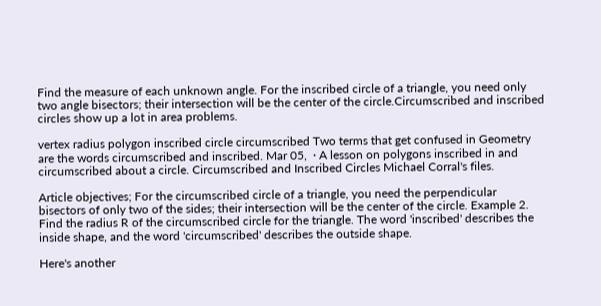Find the measure of each unknown angle. For the inscribed circle of a triangle, you need only two angle bisectors; their intersection will be the center of the circle.Circumscribed and inscribed circles show up a lot in area problems.

vertex radius polygon inscribed circle circumscribed Two terms that get confused in Geometry are the words circumscribed and inscribed. Mar 05,  · A lesson on polygons inscribed in and circumscribed about a circle. Circumscribed and Inscribed Circles Michael Corral's files.

Article objectives; For the circumscribed circle of a triangle, you need the perpendicular bisectors of only two of the sides; their intersection will be the center of the circle. Example 2. Find the radius R of the circumscribed circle for the triangle. The word 'inscribed' describes the inside shape, and the word 'circumscribed' describes the outside shape.

Here's another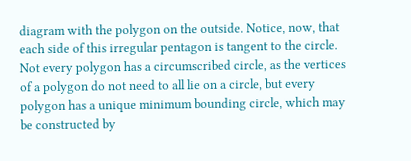diagram with the polygon on the outside. Notice, now, that each side of this irregular pentagon is tangent to the circle. Not every polygon has a circumscribed circle, as the vertices of a polygon do not need to all lie on a circle, but every polygon has a unique minimum bounding circle, which may be constructed by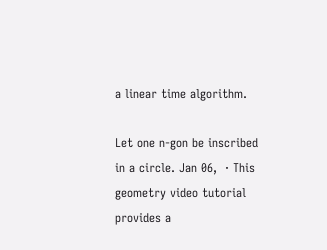a linear time algorithm.

Let one n-gon be inscribed in a circle. Jan 06,  · This geometry video tutorial provides a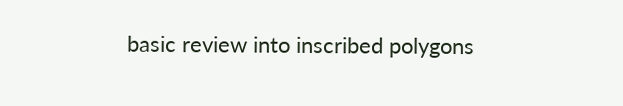basic review into inscribed polygons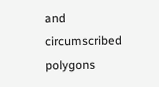and circumscribed polygons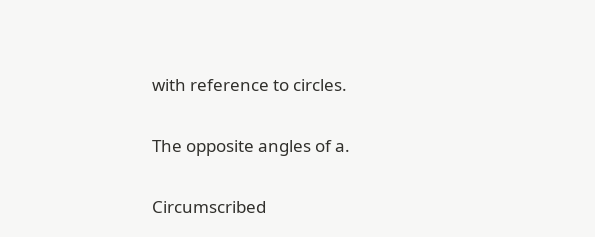with reference to circles.

The opposite angles of a.

Circumscribed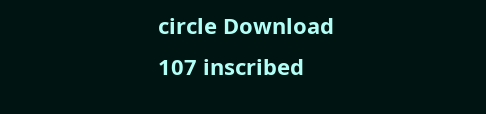circle Download
107 inscribed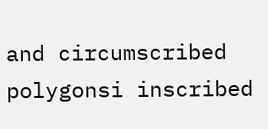and circumscribed polygonsi inscribed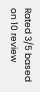Rated 3/5 based on 10 review